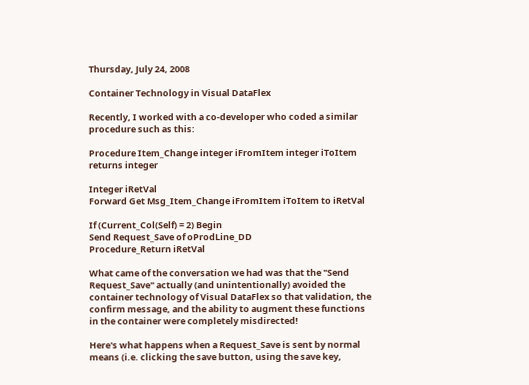Thursday, July 24, 2008

Container Technology in Visual DataFlex

Recently, I worked with a co-developer who coded a similar procedure such as this:

Procedure Item_Change integer iFromItem integer iToItem returns integer

Integer iRetVal
Forward Get Msg_Item_Change iFromItem iToItem to iRetVal

If (Current_Col(Self) = 2) Begin
Send Request_Save of oProdLine_DD
Procedure_Return iRetVal

What came of the conversation we had was that the "Send Request_Save" actually (and unintentionally) avoided the container technology of Visual DataFlex so that validation, the confirm message, and the ability to augment these functions in the container were completely misdirected!

Here's what happens when a Request_Save is sent by normal means (i.e. clicking the save button, using the save key,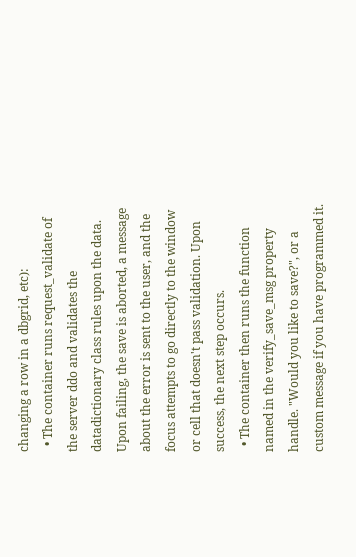changing a row in a dbgrid, etc):
  • The container runs request_validate of the server ddo and validates the datadictionary class rules upon the data. Upon failing, the save is aborted, a message about the error is sent to the user, and the focus attempts to go directly to the window or cell that doesn't pass validation. Upon success, the next step occurs.
  • The container then runs the function named in the verify_save_msg property handle. "Would you like to save?", or a custom message if you have programmed it.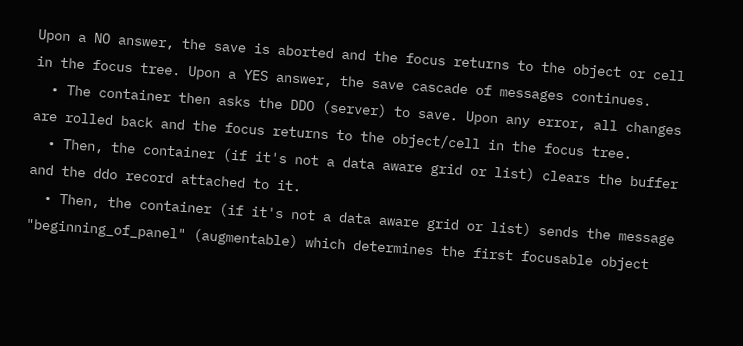Upon a NO answer, the save is aborted and the focus returns to the object or cell in the focus tree. Upon a YES answer, the save cascade of messages continues.
  • The container then asks the DDO (server) to save. Upon any error, all changes are rolled back and the focus returns to the object/cell in the focus tree.
  • Then, the container (if it's not a data aware grid or list) clears the buffer and the ddo record attached to it.
  • Then, the container (if it's not a data aware grid or list) sends the message "beginning_of_panel" (augmentable) which determines the first focusable object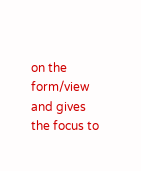on the form/view and gives the focus to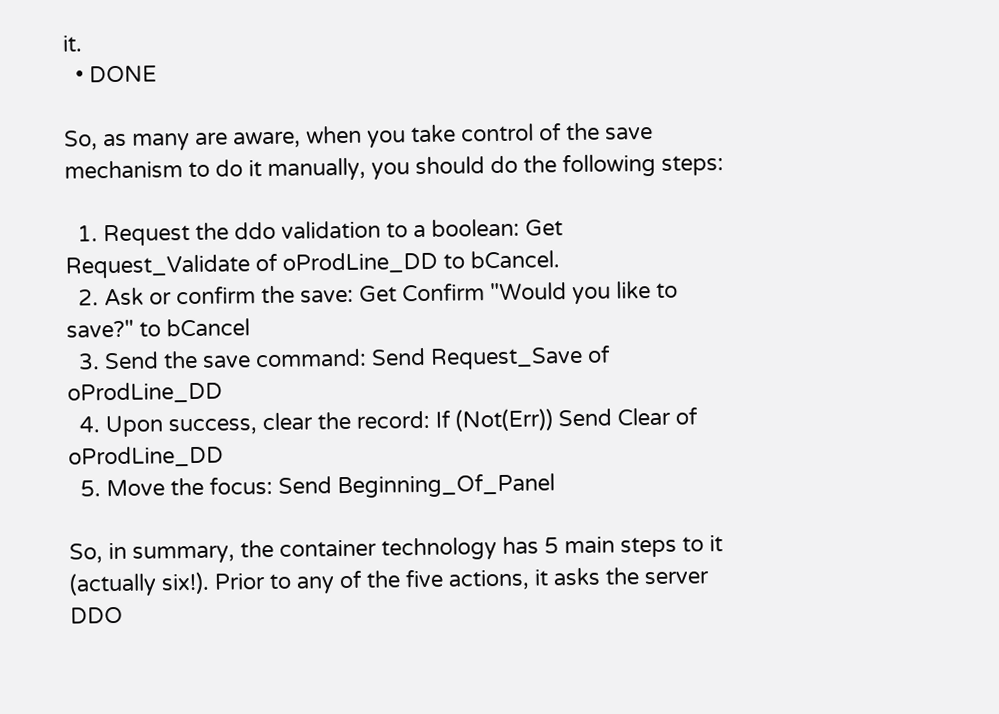it.
  • DONE

So, as many are aware, when you take control of the save mechanism to do it manually, you should do the following steps:

  1. Request the ddo validation to a boolean: Get Request_Validate of oProdLine_DD to bCancel.
  2. Ask or confirm the save: Get Confirm "Would you like to save?" to bCancel
  3. Send the save command: Send Request_Save of oProdLine_DD
  4. Upon success, clear the record: If (Not(Err)) Send Clear of oProdLine_DD
  5. Move the focus: Send Beginning_Of_Panel

So, in summary, the container technology has 5 main steps to it (actually six!). Prior to any of the five actions, it asks the server DDO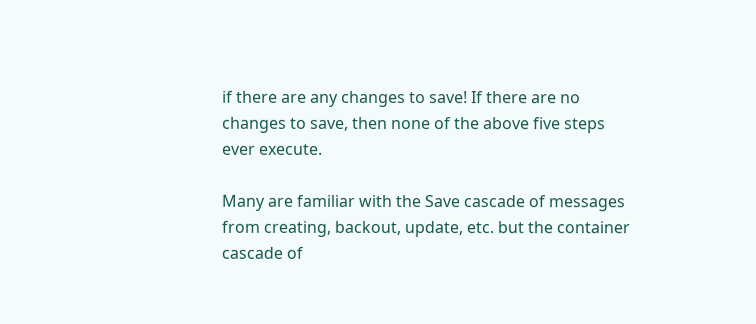if there are any changes to save! If there are no changes to save, then none of the above five steps ever execute.

Many are familiar with the Save cascade of messages from creating, backout, update, etc. but the container cascade of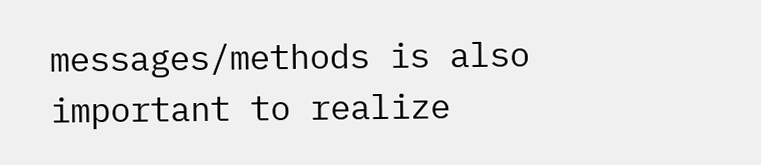messages/methods is also important to realize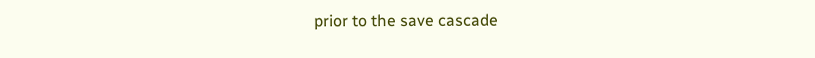prior to the save cascade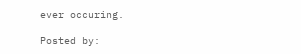ever occuring.

Posted by: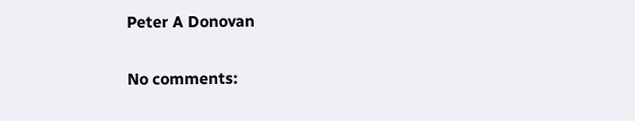Peter A Donovan

No comments: